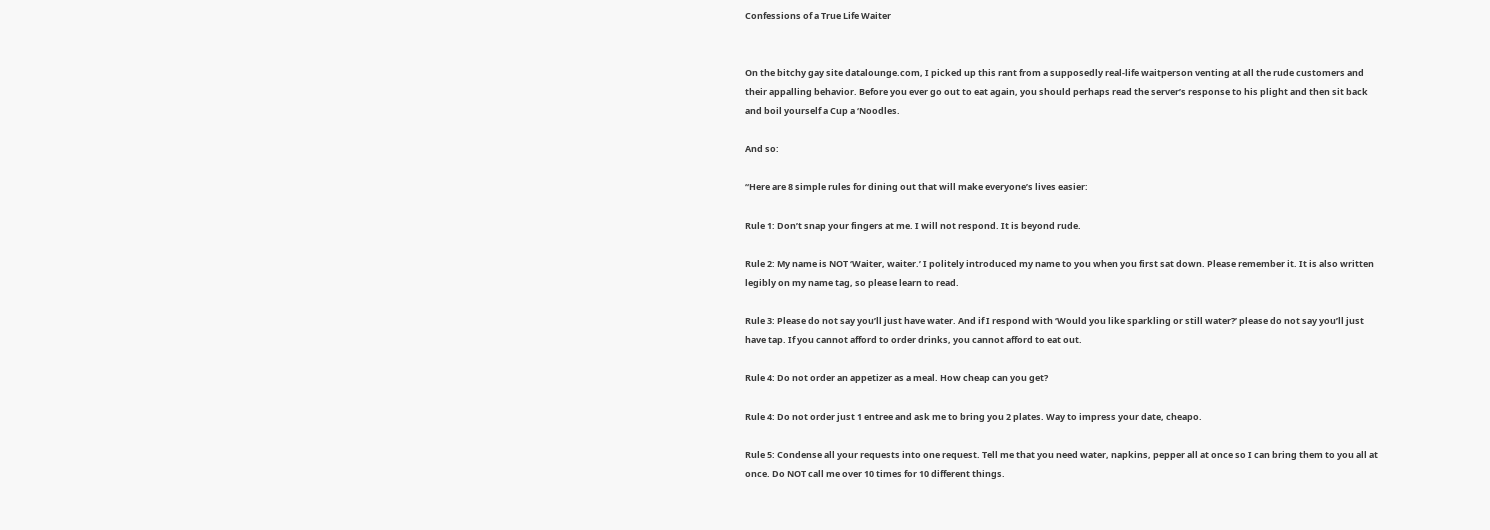Confessions of a True Life Waiter


On the bitchy gay site datalounge.com, I picked up this rant from a supposedly real-life waitperson venting at all the rude customers and their appalling behavior. Before you ever go out to eat again, you should perhaps read the server’s response to his plight and then sit back and boil yourself a Cup a ‘Noodles.

And so:

“Here are 8 simple rules for dining out that will make everyone’s lives easier:

Rule 1: Don’t snap your fingers at me. I will not respond. It is beyond rude.

Rule 2: My name is NOT ‘Waiter, waiter.’ I politely introduced my name to you when you first sat down. Please remember it. It is also written legibly on my name tag, so please learn to read.

Rule 3: Please do not say you’ll just have water. And if I respond with ‘Would you like sparkling or still water?’ please do not say you’ll just have tap. If you cannot afford to order drinks, you cannot afford to eat out.

Rule 4: Do not order an appetizer as a meal. How cheap can you get?

Rule 4: Do not order just 1 entree and ask me to bring you 2 plates. Way to impress your date, cheapo.

Rule 5: Condense all your requests into one request. Tell me that you need water, napkins, pepper all at once so I can bring them to you all at once. Do NOT call me over 10 times for 10 different things.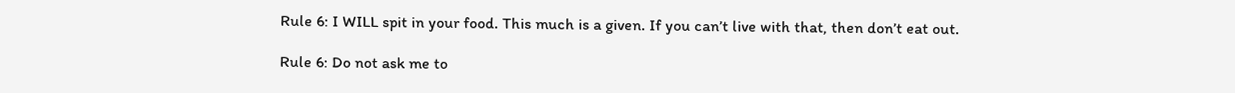Rule 6: I WILL spit in your food. This much is a given. If you can’t live with that, then don’t eat out.

Rule 6: Do not ask me to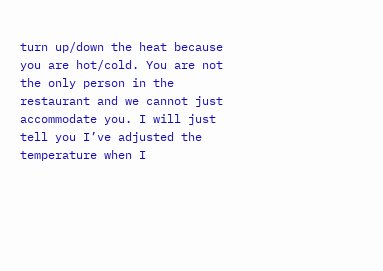turn up/down the heat because you are hot/cold. You are not the only person in the restaurant and we cannot just accommodate you. I will just tell you I’ve adjusted the temperature when I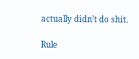actually didn’t do shit.

Rule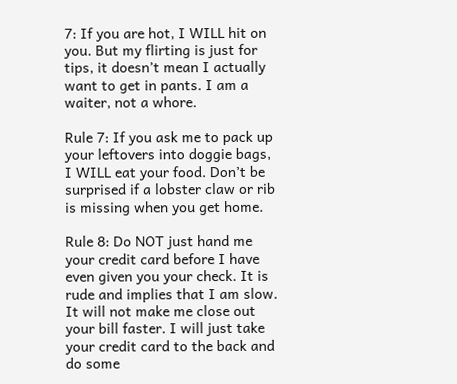7: If you are hot, I WILL hit on you. But my flirting is just for tips, it doesn’t mean I actually want to get in pants. I am a waiter, not a whore.

Rule 7: If you ask me to pack up your leftovers into doggie bags, I WILL eat your food. Don’t be surprised if a lobster claw or rib is missing when you get home.

Rule 8: Do NOT just hand me your credit card before I have even given you your check. It is rude and implies that I am slow. It will not make me close out your bill faster. I will just take your credit card to the back and do some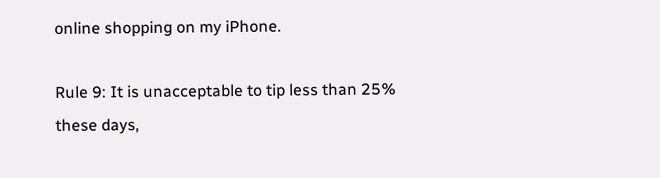online shopping on my iPhone.

Rule 9: It is unacceptable to tip less than 25% these days,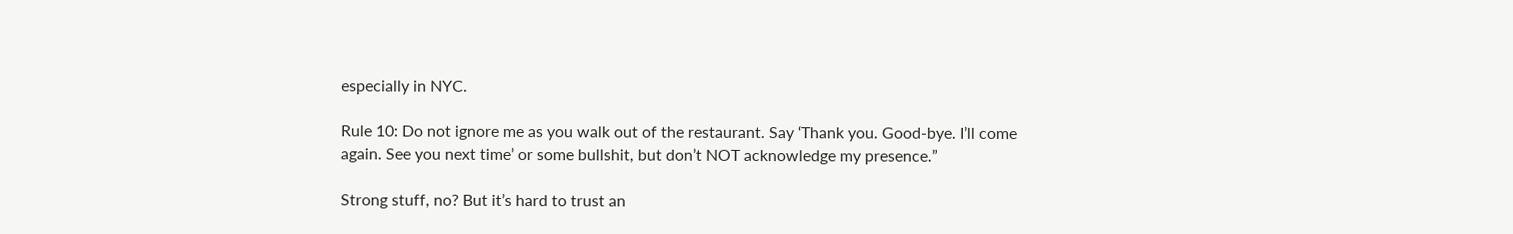especially in NYC.

Rule 10: Do not ignore me as you walk out of the restaurant. Say ‘Thank you. Good-bye. I’ll come again. See you next time’ or some bullshit, but don’t NOT acknowledge my presence.”

Strong stuff, no? But it’s hard to trust an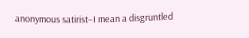anonymous satirist–I mean a disgruntled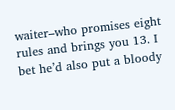waiter–who promises eight rules and brings you 13. I bet he’d also put a bloody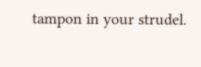tampon in your strudel.